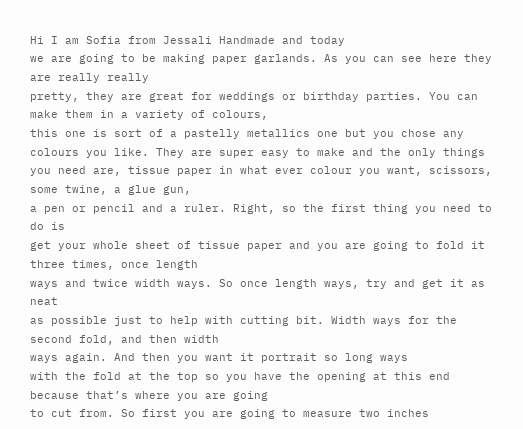Hi I am Sofia from Jessali Handmade and today
we are going to be making paper garlands. As you can see here they are really really
pretty, they are great for weddings or birthday parties. You can make them in a variety of colours,
this one is sort of a pastelly metallics one but you chose any colours you like. They are super easy to make and the only things
you need are, tissue paper in what ever colour you want, scissors, some twine, a glue gun,
a pen or pencil and a ruler. Right, so the first thing you need to do is
get your whole sheet of tissue paper and you are going to fold it three times, once length
ways and twice width ways. So once length ways, try and get it as neat
as possible just to help with cutting bit. Width ways for the second fold, and then width
ways again. And then you want it portrait so long ways
with the fold at the top so you have the opening at this end because that’s where you are going
to cut from. So first you are going to measure two inches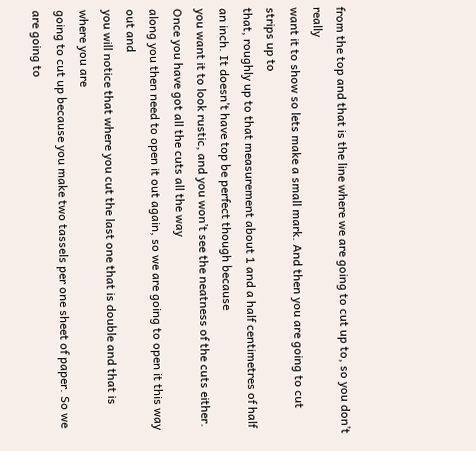from the top and that is the line where we are going to cut up to, so you don’t really
want it to show so lets make a small mark. And then you are going to cut strips up to
that, roughly up to that measurement about 1 and a half centimetres of half an inch. It doesn’t have top be perfect though because
you want it to look rustic, and you won’t see the neatness of the cuts either. Once you have got all the cuts all the way
along you then need to open it out again, so we are going to open it this way out and
you will notice that where you cut the last one that is double and that is where you are
going to cut up because you make two tassels per one sheet of paper. So we are going to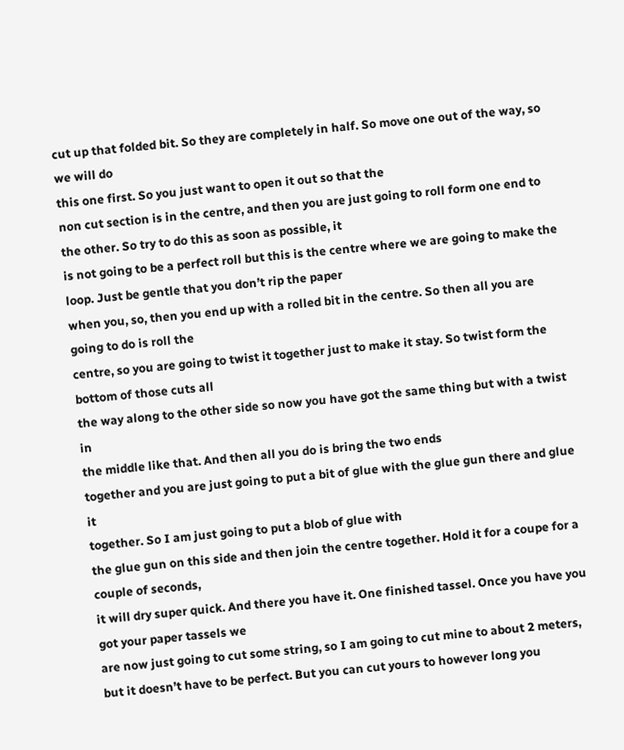cut up that folded bit. So they are completely in half. So move one out of the way, so we will do
this one first. So you just want to open it out so that the
non cut section is in the centre, and then you are just going to roll form one end to
the other. So try to do this as soon as possible, it
is not going to be a perfect roll but this is the centre where we are going to make the
loop. Just be gentle that you don’t rip the paper
when you, so, then you end up with a rolled bit in the centre. So then all you are going to do is roll the
centre, so you are going to twist it together just to make it stay. So twist form the bottom of those cuts all
the way along to the other side so now you have got the same thing but with a twist in
the middle like that. And then all you do is bring the two ends
together and you are just going to put a bit of glue with the glue gun there and glue it
together. So I am just going to put a blob of glue with
the glue gun on this side and then join the centre together. Hold it for a coupe for a couple of seconds,
it will dry super quick. And there you have it. One finished tassel. Once you have you got your paper tassels we
are now just going to cut some string, so I am going to cut mine to about 2 meters,
but it doesn’t have to be perfect. But you can cut yours to however long you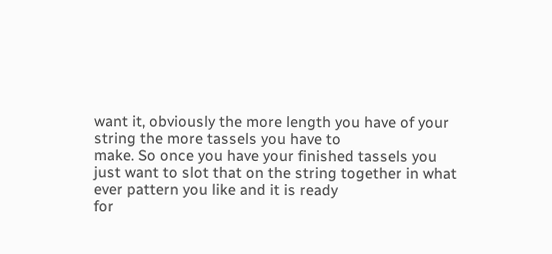want it, obviously the more length you have of your string the more tassels you have to
make. So once you have your finished tassels you
just want to slot that on the string together in what ever pattern you like and it is ready
for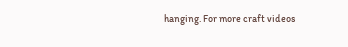hanging. For more craft videos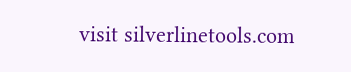visit silverlinetools.com